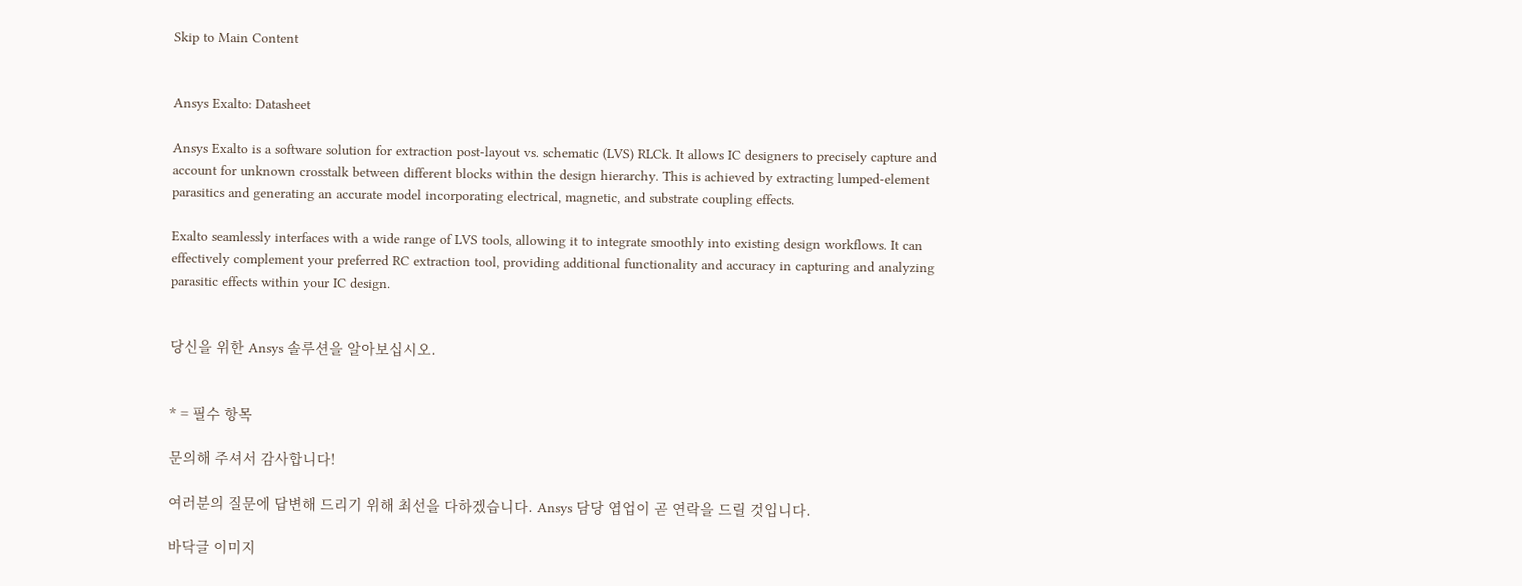Skip to Main Content


Ansys Exalto: Datasheet

Ansys Exalto is a software solution for extraction post-layout vs. schematic (LVS) RLCk. It allows IC designers to precisely capture and account for unknown crosstalk between different blocks within the design hierarchy. This is achieved by extracting lumped-element parasitics and generating an accurate model incorporating electrical, magnetic, and substrate coupling effects.

Exalto seamlessly interfaces with a wide range of LVS tools, allowing it to integrate smoothly into existing design workflows. It can effectively complement your preferred RC extraction tool, providing additional functionality and accuracy in capturing and analyzing parasitic effects within your IC design.


당신을 위한 Ansys 솔루션을 알아보십시오.


* = 필수 항목

문의해 주셔서 감사합니다!

여러분의 질문에 답변해 드리기 위해 최선을 다하겠습니다. Ansys 담당 엽업이 곧 연락을 드릴 것입니다.

바닥글 이미지